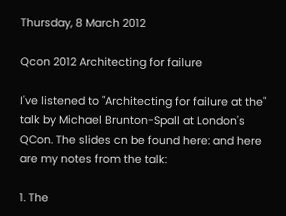Thursday, 8 March 2012

Qcon 2012 Architecting for failure

I've listened to "Architecting for failure at the" talk by Michael Brunton-Spall at London's QCon. The slides cn be found here: and here are my notes from the talk:

1. The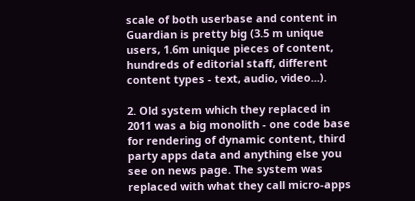scale of both userbase and content in Guardian is pretty big (3.5 m unique users, 1.6m unique pieces of content, hundreds of editorial staff, different content types - text, audio, video...).

2. Old system which they replaced in 2011 was a big monolith - one code base for rendering of dynamic content, third party apps data and anything else you see on news page. The system was replaced with what they call micro-apps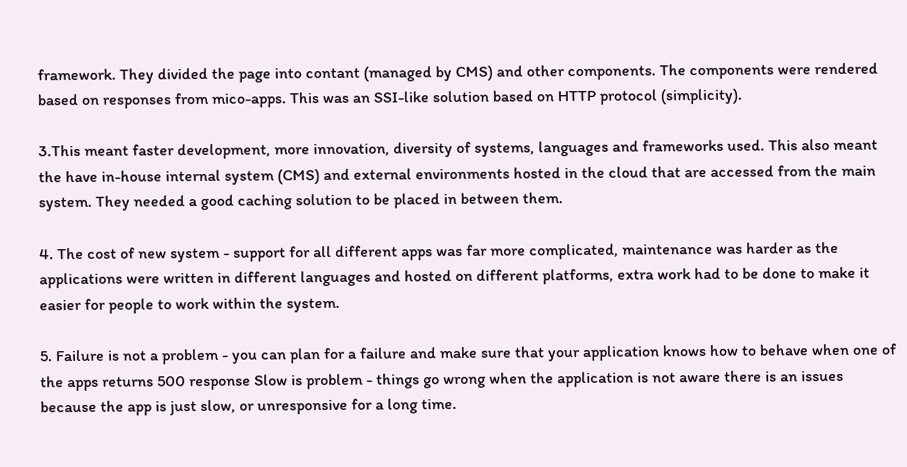framework. They divided the page into contant (managed by CMS) and other components. The components were rendered based on responses from mico-apps. This was an SSI-like solution based on HTTP protocol (simplicity).

3.This meant faster development, more innovation, diversity of systems, languages and frameworks used. This also meant the have in-house internal system (CMS) and external environments hosted in the cloud that are accessed from the main system. They needed a good caching solution to be placed in between them.

4. The cost of new system - support for all different apps was far more complicated, maintenance was harder as the applications were written in different languages and hosted on different platforms, extra work had to be done to make it easier for people to work within the system.

5. Failure is not a problem - you can plan for a failure and make sure that your application knows how to behave when one of the apps returns 500 response Slow is problem - things go wrong when the application is not aware there is an issues because the app is just slow, or unresponsive for a long time.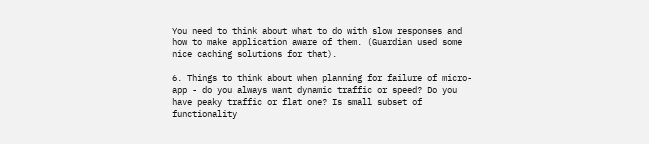You need to think about what to do with slow responses and how to make application aware of them. (Guardian used some nice caching solutions for that).

6. Things to think about when planning for failure of micro-app - do you always want dynamic traffic or speed? Do you have peaky traffic or flat one? Is small subset of functionality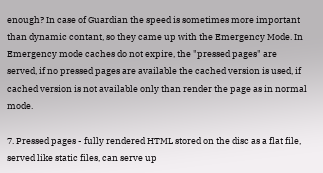enough? In case of Guardian the speed is sometimes more important than dynamic contant, so they came up with the Emergency Mode. In Emergency mode caches do not expire, the "pressed pages" are served, if no pressed pages are available the cached version is used, if cached version is not available only than render the page as in normal mode.

7. Pressed pages - fully rendered HTML stored on the disc as a flat file, served like static files, can serve up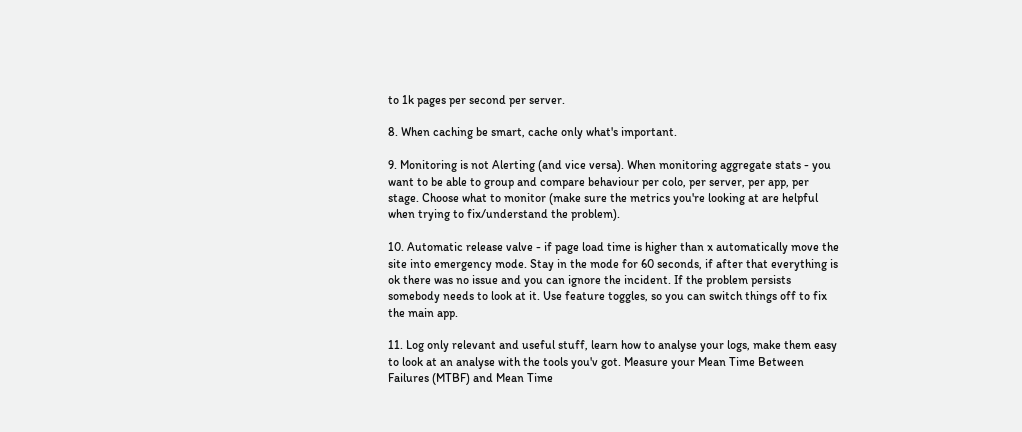to 1k pages per second per server.

8. When caching be smart, cache only what's important.

9. Monitoring is not Alerting (and vice versa). When monitoring aggregate stats - you want to be able to group and compare behaviour per colo, per server, per app, per stage. Choose what to monitor (make sure the metrics you're looking at are helpful when trying to fix/understand the problem).

10. Automatic release valve - if page load time is higher than x automatically move the site into emergency mode. Stay in the mode for 60 seconds, if after that everything is ok there was no issue and you can ignore the incident. If the problem persists somebody needs to look at it. Use feature toggles, so you can switch things off to fix the main app.

11. Log only relevant and useful stuff, learn how to analyse your logs, make them easy to look at an analyse with the tools you'v got. Measure your Mean Time Between Failures (MTBF) and Mean Time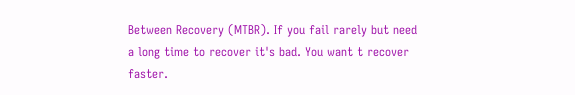Between Recovery (MTBR). If you fail rarely but need a long time to recover it's bad. You want t recover faster.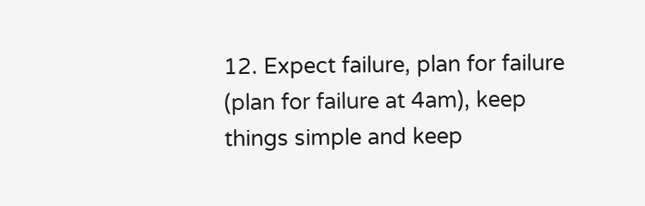12. Expect failure, plan for failure (plan for failure at 4am), keep things simple and keep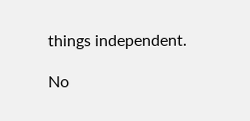things independent.

No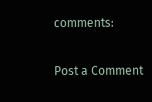comments:

Post a Comment